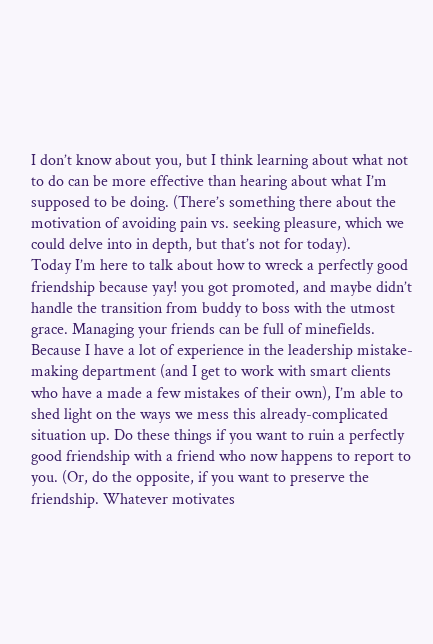I don’t know about you, but I think learning about what not to do can be more effective than hearing about what I’m supposed to be doing. (There’s something there about the motivation of avoiding pain vs. seeking pleasure, which we could delve into in depth, but that’s not for today).
Today I’m here to talk about how to wreck a perfectly good friendship because yay! you got promoted, and maybe didn’t handle the transition from buddy to boss with the utmost grace. Managing your friends can be full of minefields. Because I have a lot of experience in the leadership mistake-making department (and I get to work with smart clients who have a made a few mistakes of their own), I’m able to shed light on the ways we mess this already-complicated situation up. Do these things if you want to ruin a perfectly good friendship with a friend who now happens to report to you. (Or, do the opposite, if you want to preserve the friendship. Whatever motivates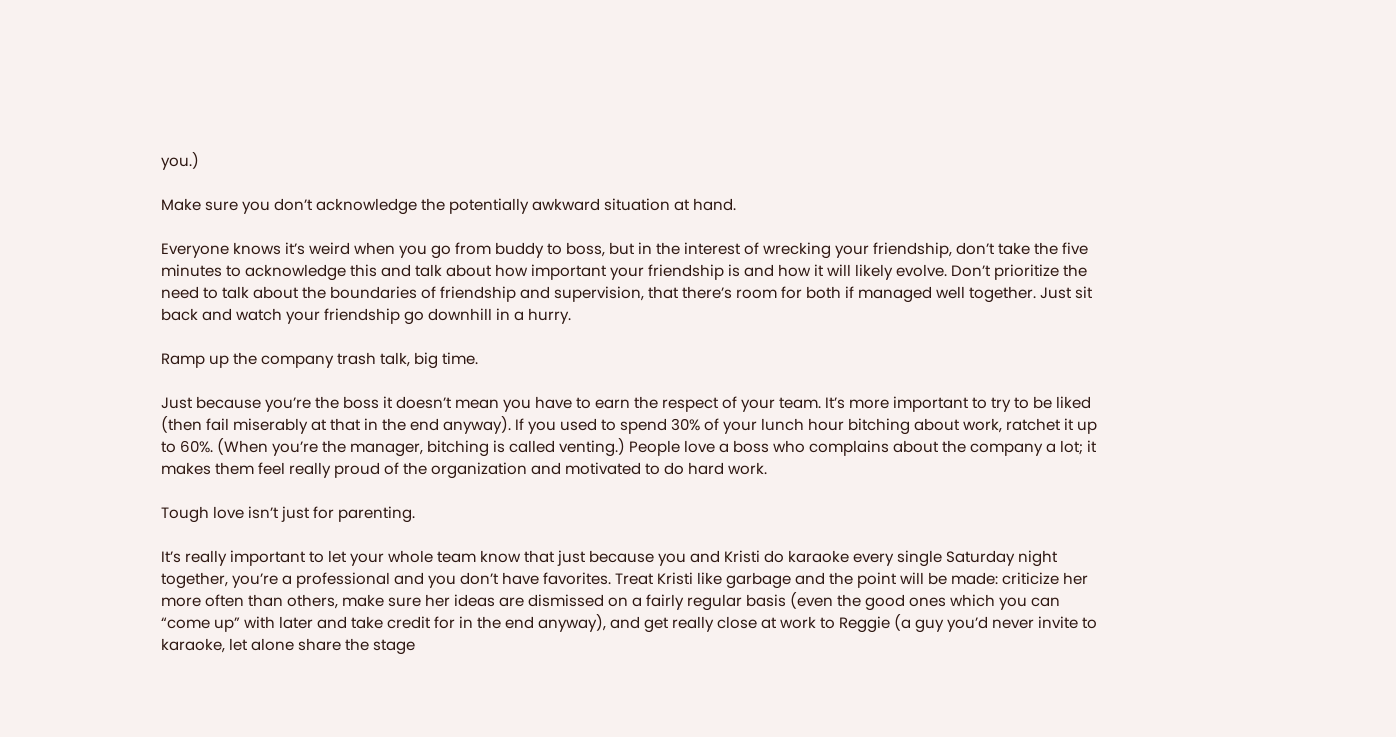you.)

Make sure you don’t acknowledge the potentially awkward situation at hand.

Everyone knows it’s weird when you go from buddy to boss, but in the interest of wrecking your friendship, don’t take the five minutes to acknowledge this and talk about how important your friendship is and how it will likely evolve. Don’t prioritize the need to talk about the boundaries of friendship and supervision, that there’s room for both if managed well together. Just sit back and watch your friendship go downhill in a hurry.

Ramp up the company trash talk, big time.

Just because you’re the boss it doesn’t mean you have to earn the respect of your team. It’s more important to try to be liked (then fail miserably at that in the end anyway). If you used to spend 30% of your lunch hour bitching about work, ratchet it up to 60%. (When you’re the manager, bitching is called venting.) People love a boss who complains about the company a lot; it makes them feel really proud of the organization and motivated to do hard work.

Tough love isn’t just for parenting.

It’s really important to let your whole team know that just because you and Kristi do karaoke every single Saturday night together, you’re a professional and you don’t have favorites. Treat Kristi like garbage and the point will be made: criticize her more often than others, make sure her ideas are dismissed on a fairly regular basis (even the good ones which you can “come up” with later and take credit for in the end anyway), and get really close at work to Reggie (a guy you’d never invite to karaoke, let alone share the stage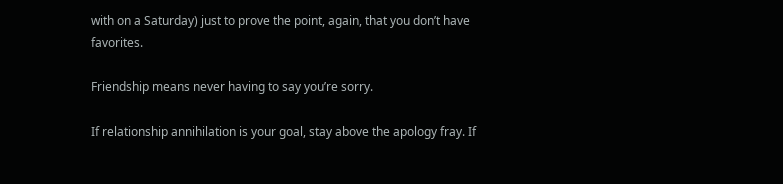with on a Saturday) just to prove the point, again, that you don’t have favorites.

Friendship means never having to say you’re sorry.

If relationship annihilation is your goal, stay above the apology fray. If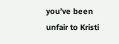you’ve been unfair to Kristi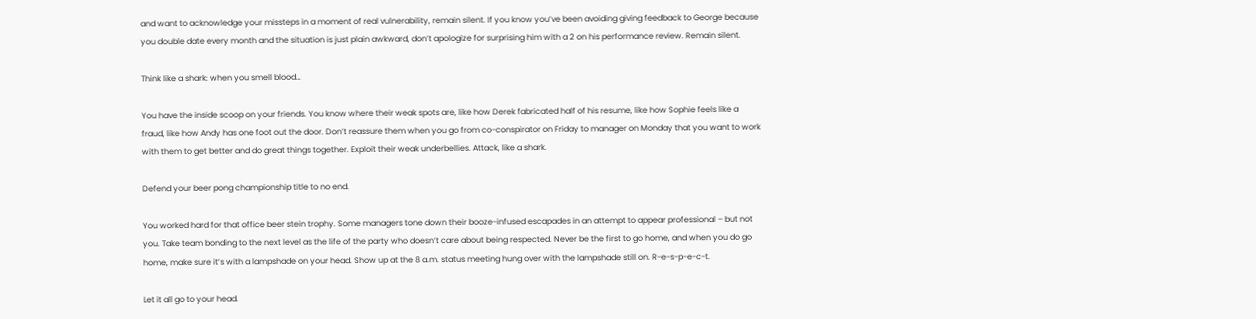and want to acknowledge your missteps in a moment of real vulnerability, remain silent. If you know you’ve been avoiding giving feedback to George because you double date every month and the situation is just plain awkward, don’t apologize for surprising him with a 2 on his performance review. Remain silent.

Think like a shark: when you smell blood…

You have the inside scoop on your friends. You know where their weak spots are, like how Derek fabricated half of his resume, like how Sophie feels like a fraud, like how Andy has one foot out the door. Don’t reassure them when you go from co-conspirator on Friday to manager on Monday that you want to work with them to get better and do great things together. Exploit their weak underbellies. Attack, like a shark.

Defend your beer pong championship title to no end.

You worked hard for that office beer stein trophy. Some managers tone down their booze-infused escapades in an attempt to appear professional – but not you. Take team bonding to the next level as the life of the party who doesn’t care about being respected. Never be the first to go home, and when you do go home, make sure it’s with a lampshade on your head. Show up at the 8 a.m. status meeting hung over with the lampshade still on. R-e-s-p-e-c-t.

Let it all go to your head.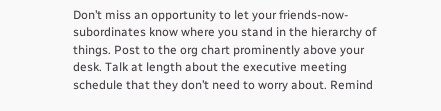Don’t miss an opportunity to let your friends-now-subordinates know where you stand in the hierarchy of things. Post to the org chart prominently above your desk. Talk at length about the executive meeting schedule that they don’t need to worry about. Remind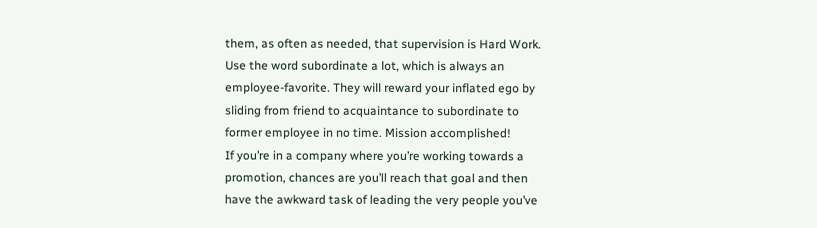them, as often as needed, that supervision is Hard Work. Use the word subordinate a lot, which is always an employee-favorite. They will reward your inflated ego by sliding from friend to acquaintance to subordinate to former employee in no time. Mission accomplished!
If you’re in a company where you’re working towards a promotion, chances are you’ll reach that goal and then have the awkward task of leading the very people you’ve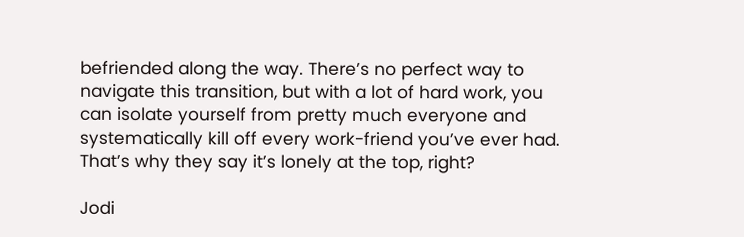befriended along the way. There’s no perfect way to navigate this transition, but with a lot of hard work, you can isolate yourself from pretty much everyone and systematically kill off every work-friend you’ve ever had. That’s why they say it’s lonely at the top, right?

Jodi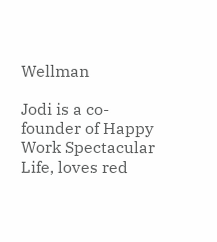Wellman

Jodi is a co-founder of Happy Work Spectacular Life, loves red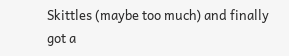Skittles (maybe too much) and finally got a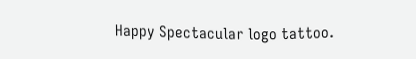Happy Spectacular logo tattoo.